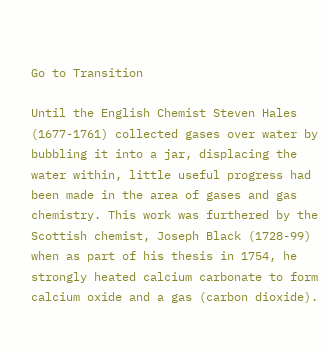Go to Transition

Until the English Chemist Steven Hales (1677-1761) collected gases over water by bubbling it into a jar, displacing the water within, little useful progress had been made in the area of gases and gas chemistry. This work was furthered by the Scottish chemist, Joseph Black (1728-99) when as part of his thesis in 1754, he strongly heated calcium carbonate to form calcium oxide and a gas (carbon dioxide).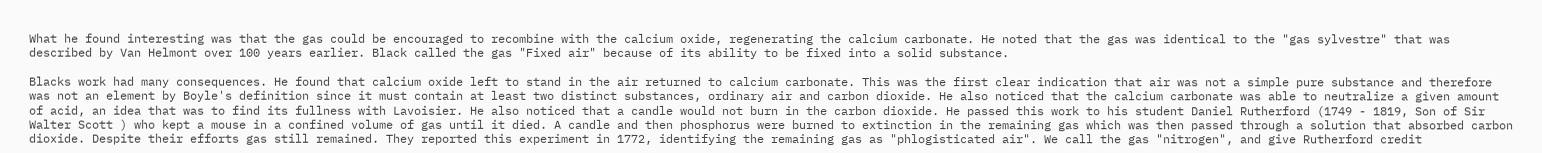What he found interesting was that the gas could be encouraged to recombine with the calcium oxide, regenerating the calcium carbonate. He noted that the gas was identical to the "gas sylvestre" that was described by Van Helmont over 100 years earlier. Black called the gas "Fixed air" because of its ability to be fixed into a solid substance.

Blacks work had many consequences. He found that calcium oxide left to stand in the air returned to calcium carbonate. This was the first clear indication that air was not a simple pure substance and therefore was not an element by Boyle's definition since it must contain at least two distinct substances, ordinary air and carbon dioxide. He also noticed that the calcium carbonate was able to neutralize a given amount of acid, an idea that was to find its fullness with Lavoisier. He also noticed that a candle would not burn in the carbon dioxide. He passed this work to his student Daniel Rutherford (1749 - 1819, Son of Sir Walter Scott ) who kept a mouse in a confined volume of gas until it died. A candle and then phosphorus were burned to extinction in the remaining gas which was then passed through a solution that absorbed carbon dioxide. Despite their efforts gas still remained. They reported this experiment in 1772, identifying the remaining gas as "phlogisticated air". We call the gas "nitrogen", and give Rutherford credit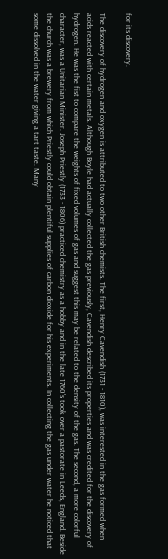for its discovery.

The discovery of hydrogen and oxygen is attributed to two other British chemists. The first, Henry Cavendish (1731 - 1810), was interested in the gas formed when acids reacted with certain metals. Although Boyle had actually collected the gas previously, Cavendish described its properties and was credited for the discovery of hydrogen. He was the fist to compare the weights of fixed volumes of gas and suggest this may be related to the density of the gas. The second, a more colorful character, was a Unitarian Minister. Joseph Priestly (1733 - 1806) practiced chemistry as a hobby and in the late 1760's took over a pastorate in Leeds, England. Beside the church was a brewery from which Priestly could obtain plentiful supplies of carbon dioxide for his experiments. In collecting the gas under water he noticed that some dissolved in the water giving a tart taste. Many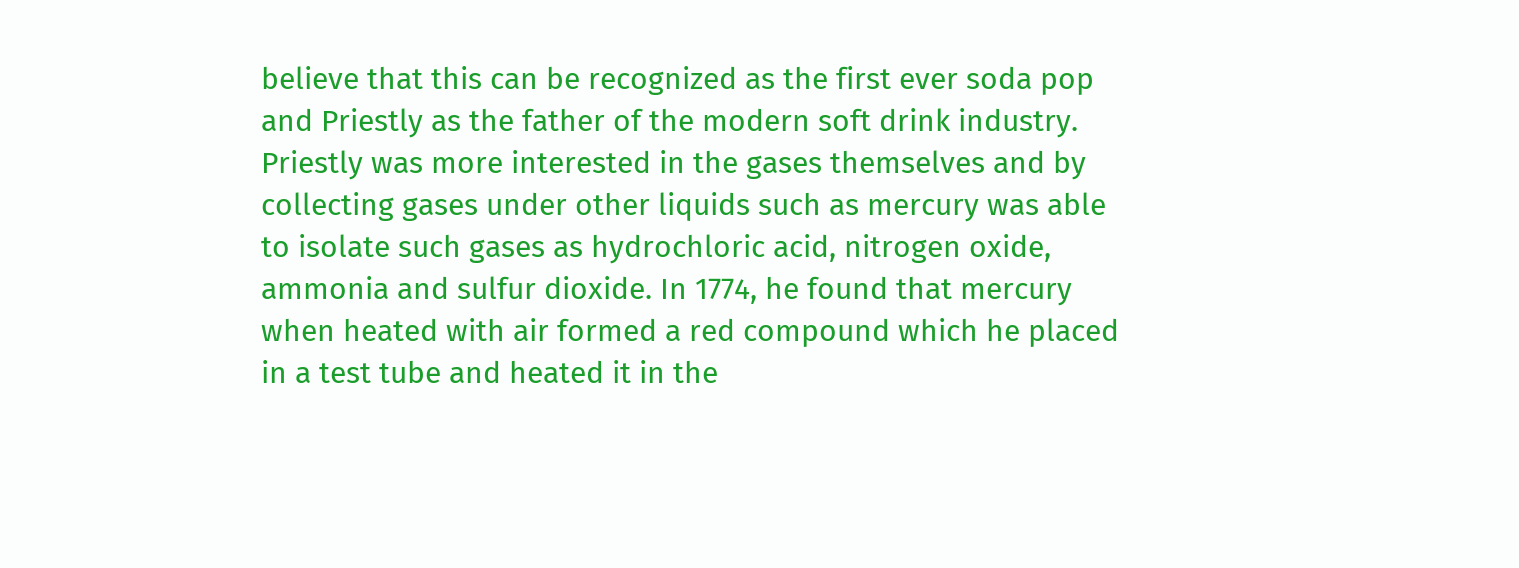believe that this can be recognized as the first ever soda pop and Priestly as the father of the modern soft drink industry. Priestly was more interested in the gases themselves and by collecting gases under other liquids such as mercury was able to isolate such gases as hydrochloric acid, nitrogen oxide, ammonia and sulfur dioxide. In 1774, he found that mercury when heated with air formed a red compound which he placed in a test tube and heated it in the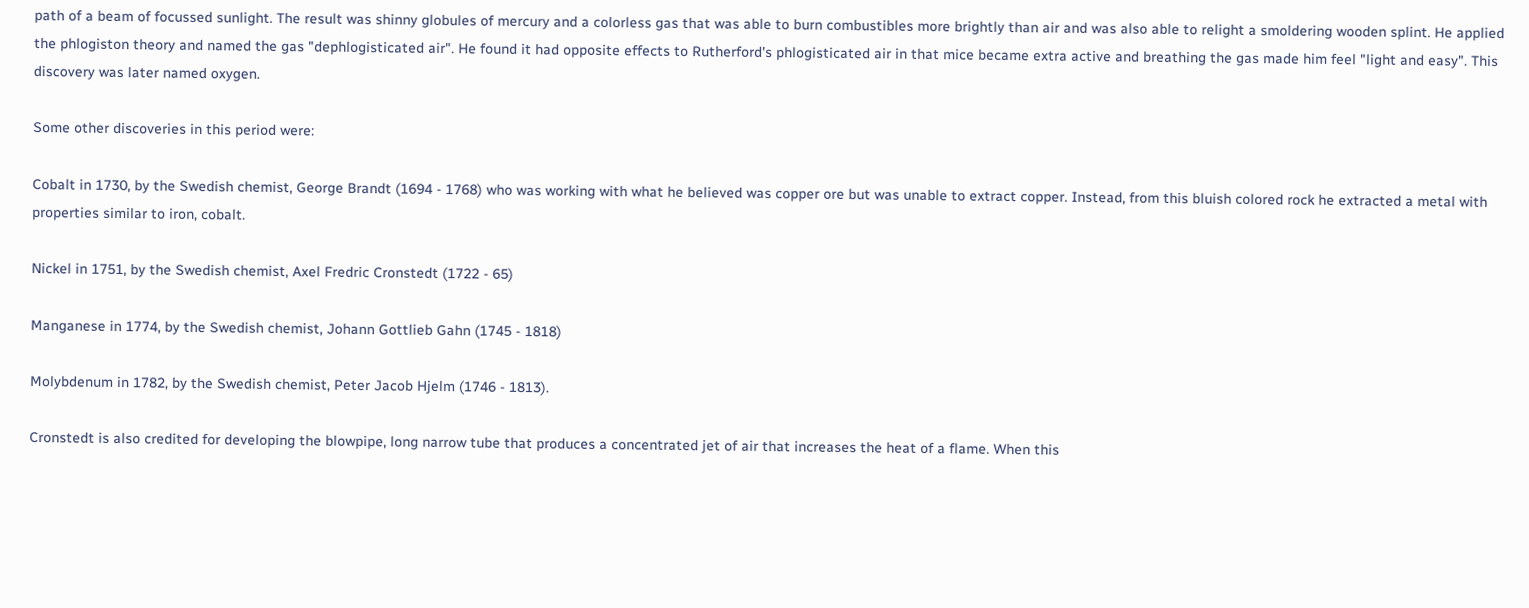path of a beam of focussed sunlight. The result was shinny globules of mercury and a colorless gas that was able to burn combustibles more brightly than air and was also able to relight a smoldering wooden splint. He applied the phlogiston theory and named the gas "dephlogisticated air". He found it had opposite effects to Rutherford's phlogisticated air in that mice became extra active and breathing the gas made him feel "light and easy". This discovery was later named oxygen.

Some other discoveries in this period were:

Cobalt in 1730, by the Swedish chemist, George Brandt (1694 - 1768) who was working with what he believed was copper ore but was unable to extract copper. Instead, from this bluish colored rock he extracted a metal with properties similar to iron, cobalt.

Nickel in 1751, by the Swedish chemist, Axel Fredric Cronstedt (1722 - 65)

Manganese in 1774, by the Swedish chemist, Johann Gottlieb Gahn (1745 - 1818)

Molybdenum in 1782, by the Swedish chemist, Peter Jacob Hjelm (1746 - 1813).

Cronstedt is also credited for developing the blowpipe, long narrow tube that produces a concentrated jet of air that increases the heat of a flame. When this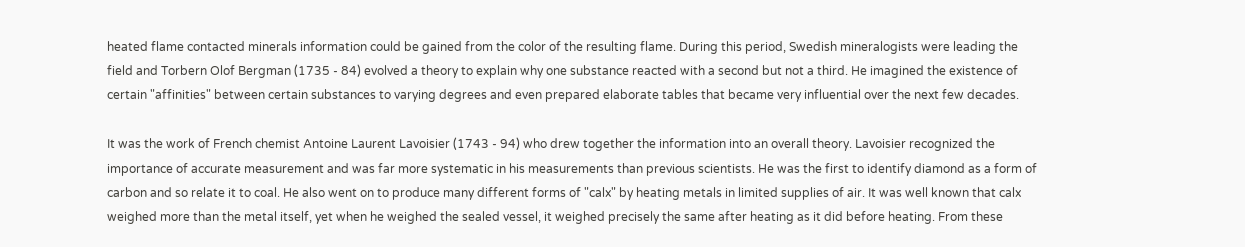heated flame contacted minerals information could be gained from the color of the resulting flame. During this period, Swedish mineralogists were leading the field and Torbern Olof Bergman (1735 - 84) evolved a theory to explain why one substance reacted with a second but not a third. He imagined the existence of certain "affinities" between certain substances to varying degrees and even prepared elaborate tables that became very influential over the next few decades.

It was the work of French chemist Antoine Laurent Lavoisier (1743 - 94) who drew together the information into an overall theory. Lavoisier recognized the importance of accurate measurement and was far more systematic in his measurements than previous scientists. He was the first to identify diamond as a form of carbon and so relate it to coal. He also went on to produce many different forms of "calx" by heating metals in limited supplies of air. It was well known that calx weighed more than the metal itself, yet when he weighed the sealed vessel, it weighed precisely the same after heating as it did before heating. From these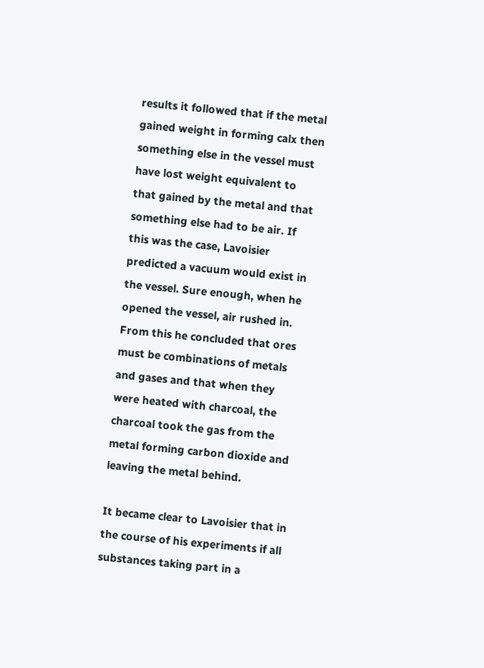results it followed that if the metal gained weight in forming calx then something else in the vessel must have lost weight equivalent to that gained by the metal and that something else had to be air. If this was the case, Lavoisier predicted a vacuum would exist in the vessel. Sure enough, when he opened the vessel, air rushed in. From this he concluded that ores must be combinations of metals and gases and that when they were heated with charcoal, the charcoal took the gas from the metal forming carbon dioxide and leaving the metal behind.

It became clear to Lavoisier that in the course of his experiments if all substances taking part in a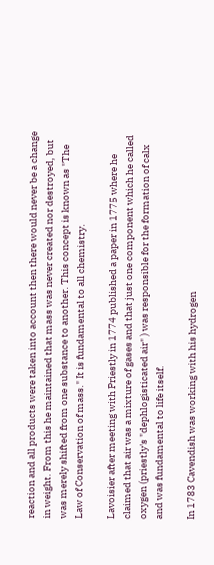reaction and all products were taken into account then there would never be a change in weight. From this he maintained that mass was never created nor destroyed, but was merely shifted from one substance to another. This concept is known as "The Law of Conservation of mass." It is fundamental to all chemistry.

Lavoisier after meeting with Priestly in 1774 published a paper in 1775 where he claimed that air was a mixture of gases and that just one component which he called oxygen (priestly's "dephlogisticated air" ) was responsible for the formation of calx and was fundamental to life itself.

In 1783 Cavendish was working with his hydrogen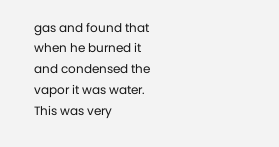gas and found that when he burned it and condensed the vapor it was water. This was very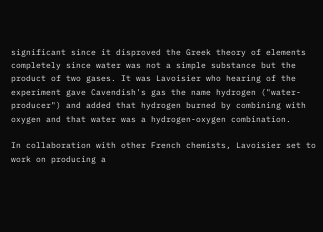significant since it disproved the Greek theory of elements completely since water was not a simple substance but the product of two gases. It was Lavoisier who hearing of the experiment gave Cavendish's gas the name hydrogen ("water-producer") and added that hydrogen burned by combining with oxygen and that water was a hydrogen-oxygen combination.

In collaboration with other French chemists, Lavoisier set to work on producing a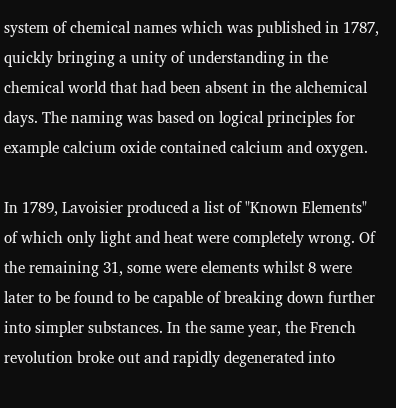system of chemical names which was published in 1787, quickly bringing a unity of understanding in the chemical world that had been absent in the alchemical days. The naming was based on logical principles for example calcium oxide contained calcium and oxygen.

In 1789, Lavoisier produced a list of "Known Elements" of which only light and heat were completely wrong. Of the remaining 31, some were elements whilst 8 were later to be found to be capable of breaking down further into simpler substances. In the same year, the French revolution broke out and rapidly degenerated into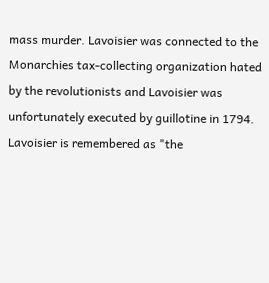mass murder. Lavoisier was connected to the Monarchies tax-collecting organization hated by the revolutionists and Lavoisier was unfortunately executed by guillotine in 1794. Lavoisier is remembered as "the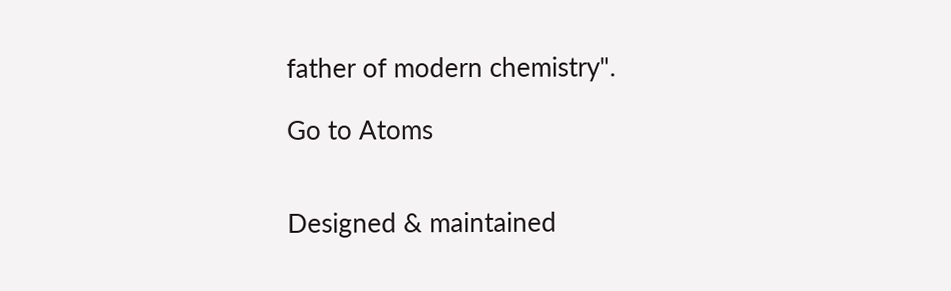father of modern chemistry".

Go to Atoms


Designed & maintained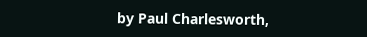by Paul Charlesworth,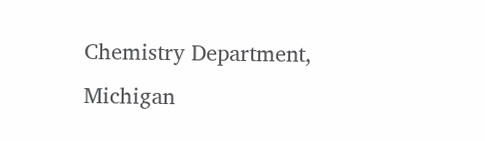Chemistry Department, Michigan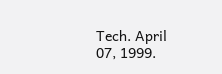Tech. April 07, 1999.